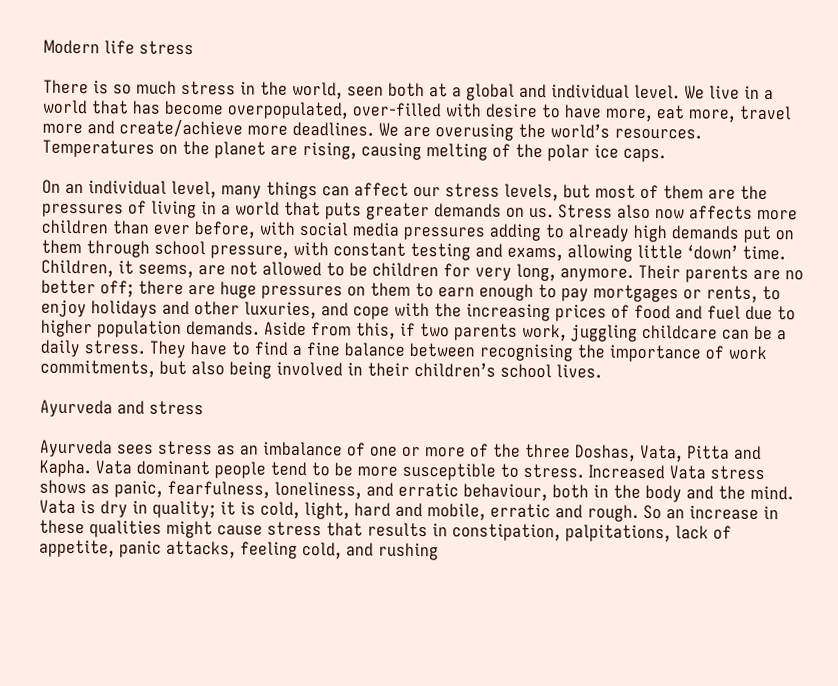Modern life stress

There is so much stress in the world, seen both at a global and individual level. We live in a world that has become overpopulated, over-filled with desire to have more, eat more, travel more and create/achieve more deadlines. We are overusing the world’s resources. Temperatures on the planet are rising, causing melting of the polar ice caps.

On an individual level, many things can affect our stress levels, but most of them are the pressures of living in a world that puts greater demands on us. Stress also now affects more children than ever before, with social media pressures adding to already high demands put on them through school pressure, with constant testing and exams, allowing little ‘down’ time. Children, it seems, are not allowed to be children for very long, anymore. Their parents are no better off; there are huge pressures on them to earn enough to pay mortgages or rents, to enjoy holidays and other luxuries, and cope with the increasing prices of food and fuel due to higher population demands. Aside from this, if two parents work, juggling childcare can be a daily stress. They have to find a fine balance between recognising the importance of work commitments, but also being involved in their children’s school lives.

Ayurveda and stress

Ayurveda sees stress as an imbalance of one or more of the three Doshas, Vata, Pitta and Kapha. Vata dominant people tend to be more susceptible to stress. Increased Vata stress shows as panic, fearfulness, loneliness, and erratic behaviour, both in the body and the mind. Vata is dry in quality; it is cold, light, hard and mobile, erratic and rough. So an increase in these qualities might cause stress that results in constipation, palpitations, lack of appetite, panic attacks, feeling cold, and rushing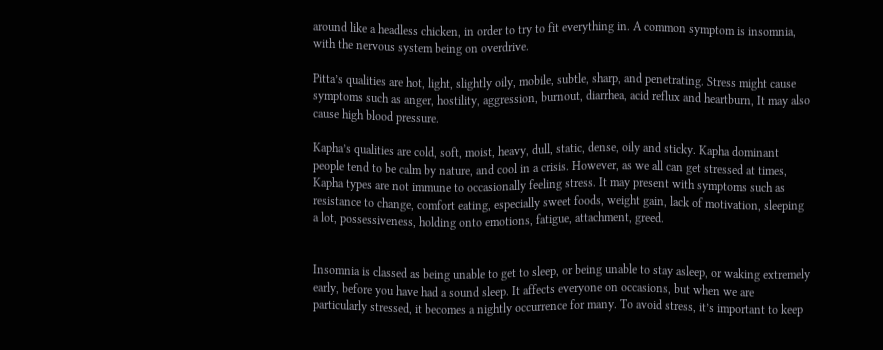around like a headless chicken, in order to try to fit everything in. A common symptom is insomnia, with the nervous system being on overdrive.

Pitta’s qualities are hot, light, slightly oily, mobile, subtle, sharp, and penetrating. Stress might cause symptoms such as anger, hostility, aggression, burnout, diarrhea, acid reflux and heartburn, It may also cause high blood pressure.

Kapha’s qualities are cold, soft, moist, heavy, dull, static, dense, oily and sticky. Kapha dominant people tend to be calm by nature, and cool in a crisis. However, as we all can get stressed at times, Kapha types are not immune to occasionally feeling stress. It may present with symptoms such as resistance to change, comfort eating, especially sweet foods, weight gain, lack of motivation, sleeping a lot, possessiveness, holding onto emotions, fatigue, attachment, greed.


Insomnia is classed as being unable to get to sleep, or being unable to stay asleep, or waking extremely early, before you have had a sound sleep. It affects everyone on occasions, but when we are particularly stressed, it becomes a nightly occurrence for many. To avoid stress, it’s important to keep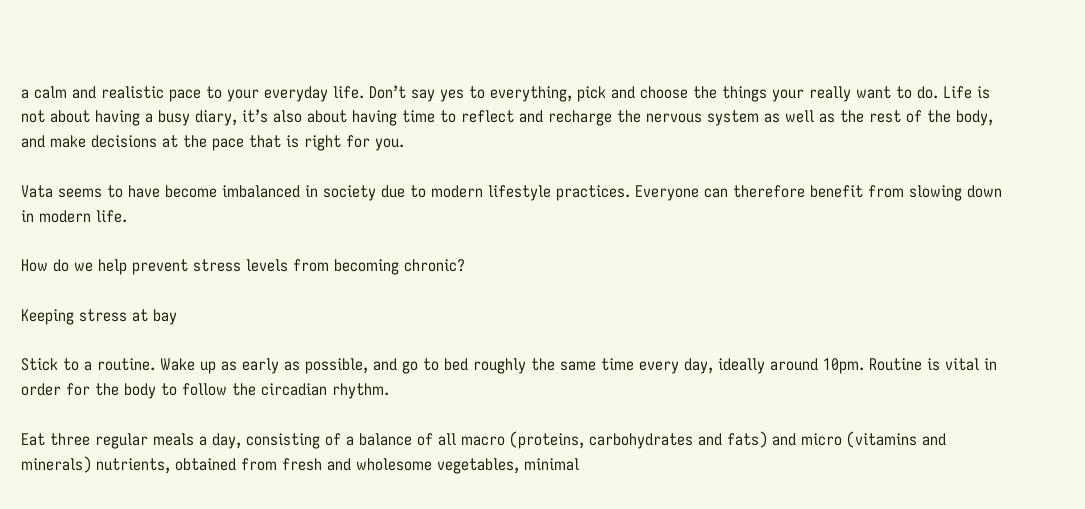a calm and realistic pace to your everyday life. Don’t say yes to everything, pick and choose the things your really want to do. Life is not about having a busy diary, it’s also about having time to reflect and recharge the nervous system as well as the rest of the body, and make decisions at the pace that is right for you.

Vata seems to have become imbalanced in society due to modern lifestyle practices. Everyone can therefore benefit from slowing down in modern life.

How do we help prevent stress levels from becoming chronic?

Keeping stress at bay

Stick to a routine. Wake up as early as possible, and go to bed roughly the same time every day, ideally around 10pm. Routine is vital in order for the body to follow the circadian rhythm.

Eat three regular meals a day, consisting of a balance of all macro (proteins, carbohydrates and fats) and micro (vitamins and minerals) nutrients, obtained from fresh and wholesome vegetables, minimal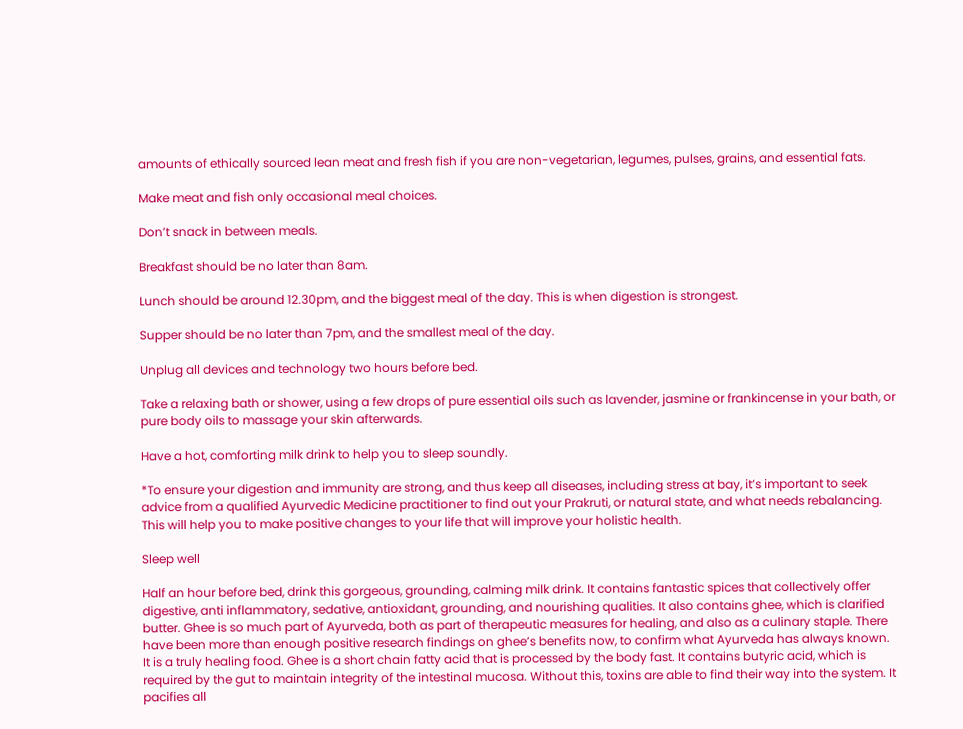amounts of ethically sourced lean meat and fresh fish if you are non-vegetarian, legumes, pulses, grains, and essential fats.

Make meat and fish only occasional meal choices.

Don’t snack in between meals.

Breakfast should be no later than 8am.

Lunch should be around 12.30pm, and the biggest meal of the day. This is when digestion is strongest.

Supper should be no later than 7pm, and the smallest meal of the day.

Unplug all devices and technology two hours before bed.

Take a relaxing bath or shower, using a few drops of pure essential oils such as lavender, jasmine or frankincense in your bath, or pure body oils to massage your skin afterwards.

Have a hot, comforting milk drink to help you to sleep soundly.

*To ensure your digestion and immunity are strong, and thus keep all diseases, including stress at bay, it’s important to seek advice from a qualified Ayurvedic Medicine practitioner to find out your Prakruti, or natural state, and what needs rebalancing. This will help you to make positive changes to your life that will improve your holistic health.

Sleep well

Half an hour before bed, drink this gorgeous, grounding, calming milk drink. It contains fantastic spices that collectively offer digestive, anti inflammatory, sedative, antioxidant, grounding, and nourishing qualities. It also contains ghee, which is clarified butter. Ghee is so much part of Ayurveda, both as part of therapeutic measures for healing, and also as a culinary staple. There have been more than enough positive research findings on ghee’s benefits now, to confirm what Ayurveda has always known. It is a truly healing food. Ghee is a short chain fatty acid that is processed by the body fast. It contains butyric acid, which is required by the gut to maintain integrity of the intestinal mucosa. Without this, toxins are able to find their way into the system. It pacifies all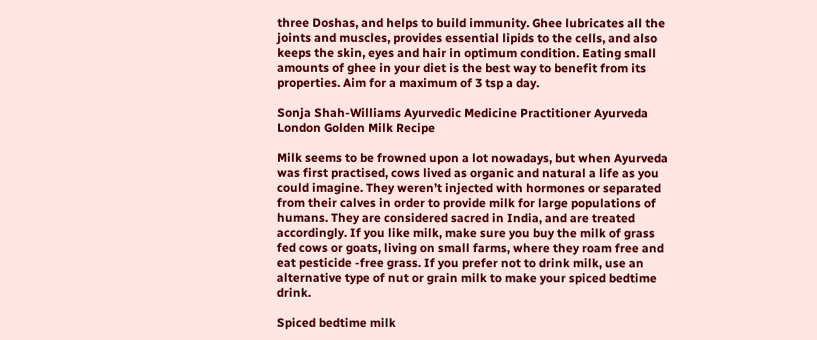three Doshas, and helps to build immunity. Ghee lubricates all the joints and muscles, provides essential lipids to the cells, and also keeps the skin, eyes and hair in optimum condition. Eating small amounts of ghee in your diet is the best way to benefit from its properties. Aim for a maximum of 3 tsp a day.

Sonja Shah-Williams Ayurvedic Medicine Practitioner Ayurveda London Golden Milk Recipe

Milk seems to be frowned upon a lot nowadays, but when Ayurveda was first practised, cows lived as organic and natural a life as you could imagine. They weren’t injected with hormones or separated from their calves in order to provide milk for large populations of humans. They are considered sacred in India, and are treated accordingly. If you like milk, make sure you buy the milk of grass fed cows or goats, living on small farms, where they roam free and eat pesticide -free grass. If you prefer not to drink milk, use an alternative type of nut or grain milk to make your spiced bedtime drink.

Spiced bedtime milk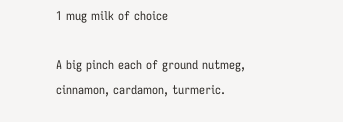1 mug milk of choice

A big pinch each of ground nutmeg, cinnamon, cardamon, turmeric.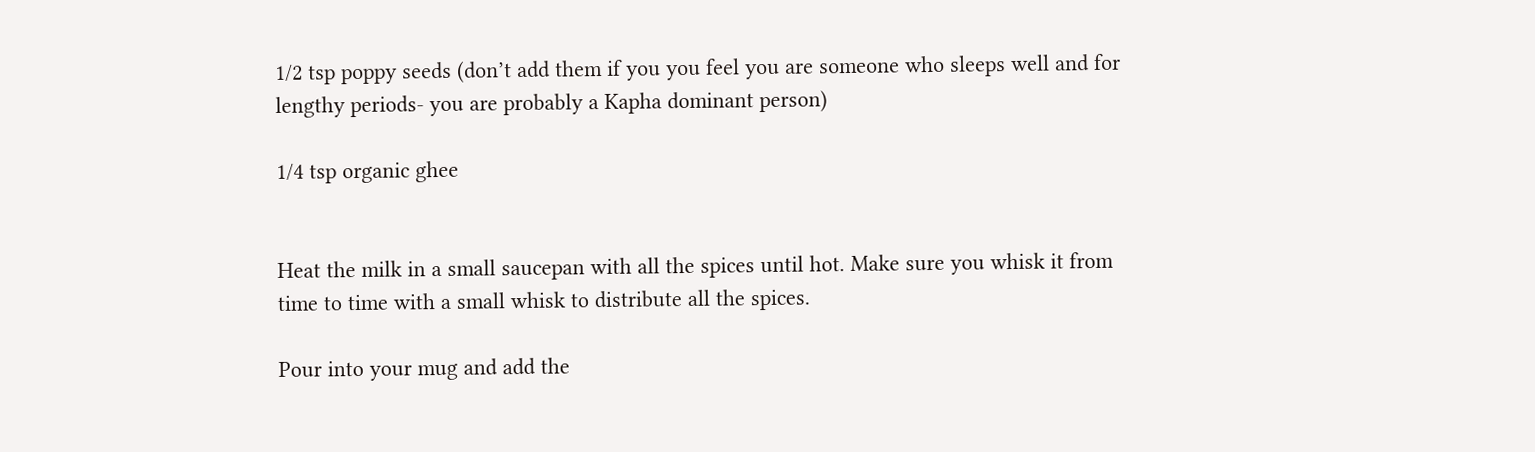1/2 tsp poppy seeds (don’t add them if you you feel you are someone who sleeps well and for lengthy periods- you are probably a Kapha dominant person)

1/4 tsp organic ghee


Heat the milk in a small saucepan with all the spices until hot. Make sure you whisk it from time to time with a small whisk to distribute all the spices.

Pour into your mug and add the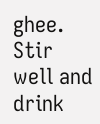ghee. Stir well and drink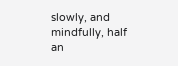slowly, and mindfully, half an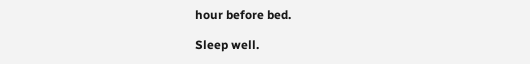hour before bed.

Sleep well.